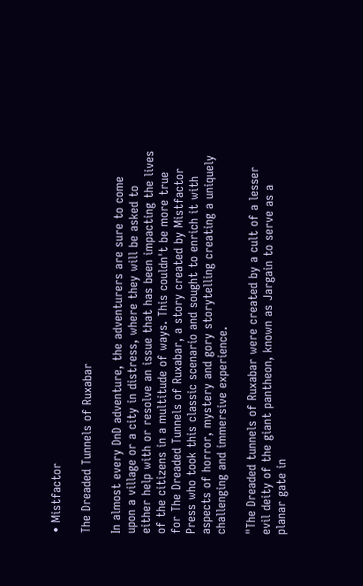• Mistfactor

The Dreaded Tunnels of Ruxabar

In almost every DnD adventure, the adventurers are sure to come upon a village or a city in distress, where they will be asked to either help with or resolve an issue that has been impacting the lives of the citizens in a multitude of ways. This couldn't be more true for The Dreaded Tunnels of Ruxabar, a story created by Mistfactor Press who took this classic scenario and sought to enrich it with aspects of horror, mystery and gory storytelling creating a uniquely challenging and immersive experience.

"The Dreaded tunnels of Ruxabar were created by a cult of a lesser evil deity of the giant pantheon, known as Jargain to serve as a planar gate in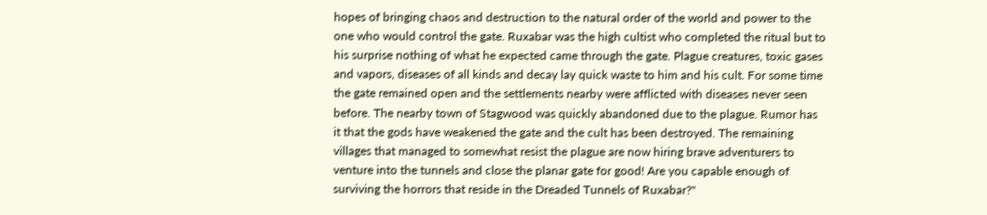hopes of bringing chaos and destruction to the natural order of the world and power to the one who would control the gate. Ruxabar was the high cultist who completed the ritual but to his surprise nothing of what he expected came through the gate. Plague creatures, toxic gases and vapors, diseases of all kinds and decay lay quick waste to him and his cult. For some time the gate remained open and the settlements nearby were afflicted with diseases never seen before. The nearby town of Stagwood was quickly abandoned due to the plague. Rumor has it that the gods have weakened the gate and the cult has been destroyed. The remaining villages that managed to somewhat resist the plague are now hiring brave adventurers to venture into the tunnels and close the planar gate for good! Are you capable enough of surviving the horrors that reside in the Dreaded Tunnels of Ruxabar?"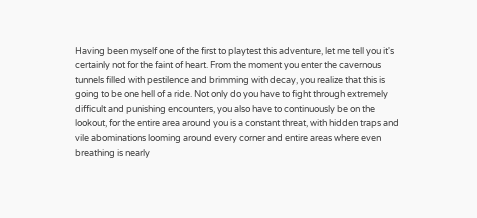Having been myself one of the first to playtest this adventure, let me tell you it's certainly not for the faint of heart. From the moment you enter the cavernous tunnels filled with pestilence and brimming with decay, you realize that this is going to be one hell of a ride. Not only do you have to fight through extremely difficult and punishing encounters, you also have to continuously be on the lookout, for the entire area around you is a constant threat, with hidden traps and vile abominations looming around every corner and entire areas where even breathing is nearly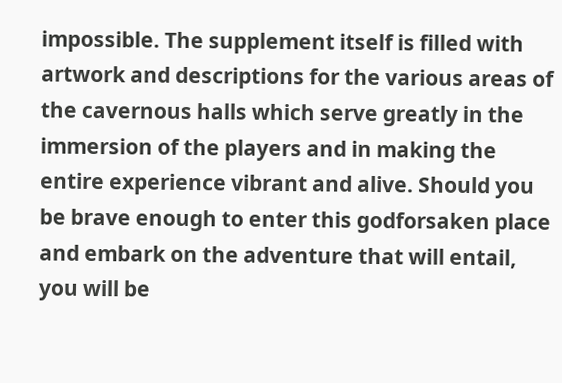impossible. The supplement itself is filled with artwork and descriptions for the various areas of the cavernous halls which serve greatly in the immersion of the players and in making the entire experience vibrant and alive. Should you be brave enough to enter this godforsaken place and embark on the adventure that will entail, you will be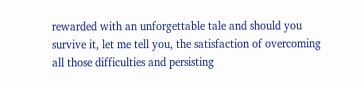rewarded with an unforgettable tale and should you survive it, let me tell you, the satisfaction of overcoming all those difficulties and persisting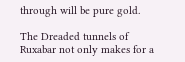through will be pure gold.

The Dreaded tunnels of Ruxabar not only makes for a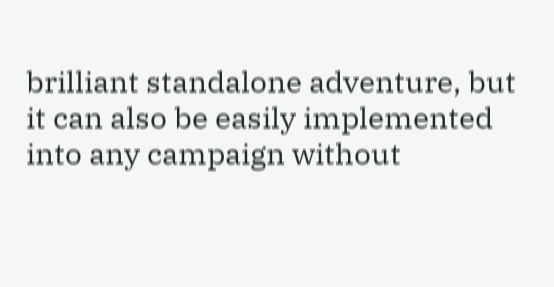brilliant standalone adventure, but it can also be easily implemented into any campaign without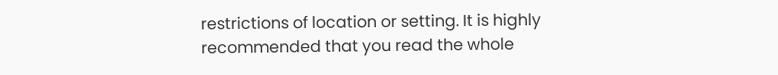restrictions of location or setting. It is highly recommended that you read the whole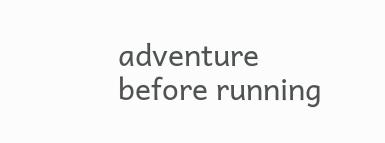adventure before running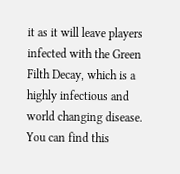it as it will leave players infected with the Green Filth Decay, which is a highly infectious and world changing disease. You can find this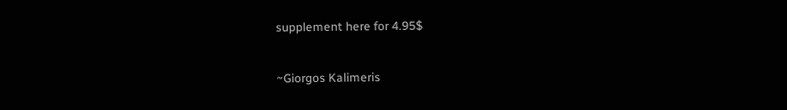supplement here for 4.95$

~Giorgos Kalimeris